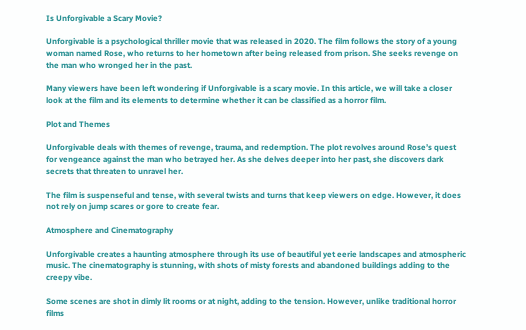Is Unforgivable a Scary Movie?

Unforgivable is a psychological thriller movie that was released in 2020. The film follows the story of a young woman named Rose, who returns to her hometown after being released from prison. She seeks revenge on the man who wronged her in the past.

Many viewers have been left wondering if Unforgivable is a scary movie. In this article, we will take a closer look at the film and its elements to determine whether it can be classified as a horror film.

Plot and Themes

Unforgivable deals with themes of revenge, trauma, and redemption. The plot revolves around Rose’s quest for vengeance against the man who betrayed her. As she delves deeper into her past, she discovers dark secrets that threaten to unravel her.

The film is suspenseful and tense, with several twists and turns that keep viewers on edge. However, it does not rely on jump scares or gore to create fear.

Atmosphere and Cinematography

Unforgivable creates a haunting atmosphere through its use of beautiful yet eerie landscapes and atmospheric music. The cinematography is stunning, with shots of misty forests and abandoned buildings adding to the creepy vibe.

Some scenes are shot in dimly lit rooms or at night, adding to the tension. However, unlike traditional horror films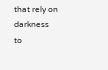that rely on darkness to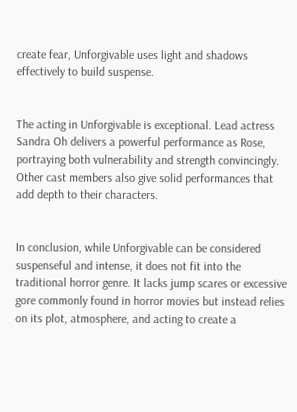create fear, Unforgivable uses light and shadows effectively to build suspense.


The acting in Unforgivable is exceptional. Lead actress Sandra Oh delivers a powerful performance as Rose, portraying both vulnerability and strength convincingly. Other cast members also give solid performances that add depth to their characters.


In conclusion, while Unforgivable can be considered suspenseful and intense, it does not fit into the traditional horror genre. It lacks jump scares or excessive gore commonly found in horror movies but instead relies on its plot, atmosphere, and acting to create a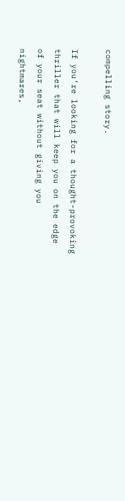compelling story.

If you’re looking for a thought-provoking thriller that will keep you on the edge of your seat without giving you nightmares,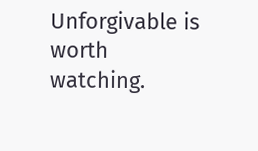Unforgivable is worth watching.